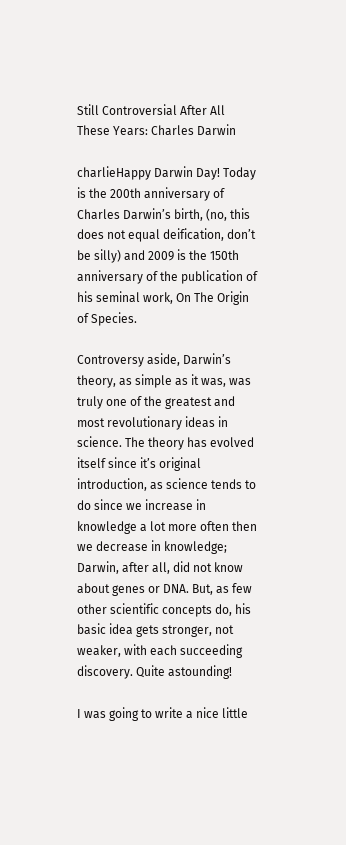Still Controversial After All These Years: Charles Darwin

charlieHappy Darwin Day! Today is the 200th anniversary of Charles Darwin’s birth, (no, this does not equal deification, don’t be silly) and 2009 is the 150th anniversary of the publication of his seminal work, On The Origin of Species.

Controversy aside, Darwin’s theory, as simple as it was, was truly one of the greatest and most revolutionary ideas in science. The theory has evolved itself since it’s original introduction, as science tends to do since we increase in knowledge a lot more often then we decrease in knowledge; Darwin, after all, did not know about genes or DNA. But, as few other scientific concepts do, his basic idea gets stronger, not weaker, with each succeeding discovery. Quite astounding!

I was going to write a nice little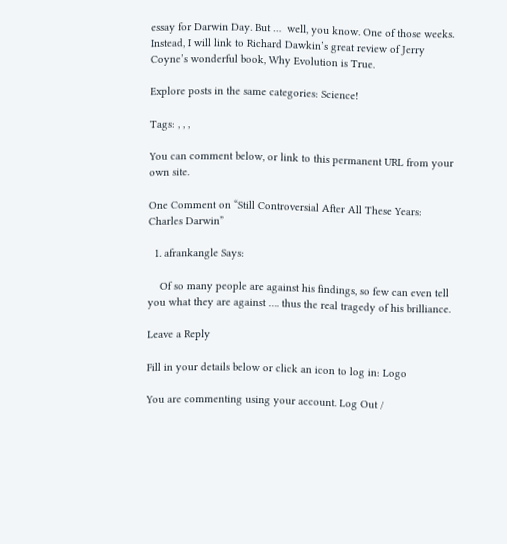essay for Darwin Day. But …  well, you know. One of those weeks. Instead, I will link to Richard Dawkin’s great review of Jerry Coyne’s wonderful book, Why Evolution is True.

Explore posts in the same categories: Science!

Tags: , , ,

You can comment below, or link to this permanent URL from your own site.

One Comment on “Still Controversial After All These Years: Charles Darwin”

  1. afrankangle Says:

    Of so many people are against his findings, so few can even tell you what they are against …. thus the real tragedy of his brilliance.

Leave a Reply

Fill in your details below or click an icon to log in: Logo

You are commenting using your account. Log Out /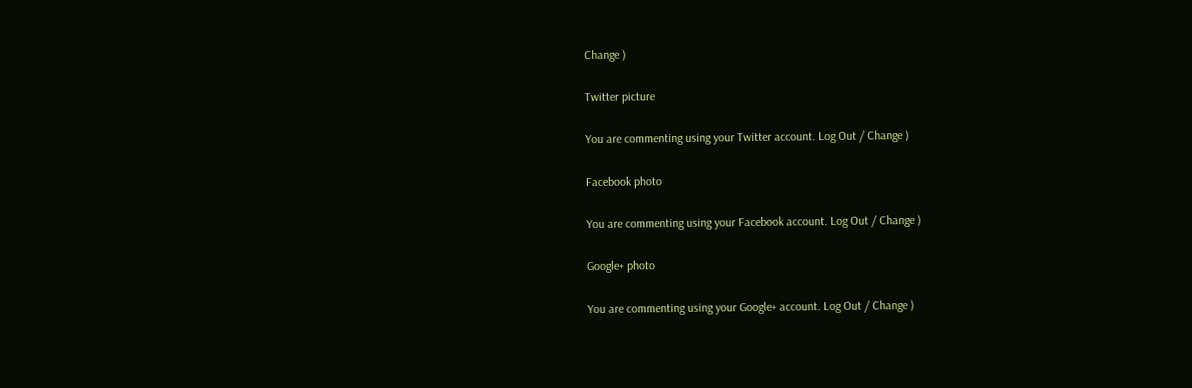Change )

Twitter picture

You are commenting using your Twitter account. Log Out / Change )

Facebook photo

You are commenting using your Facebook account. Log Out / Change )

Google+ photo

You are commenting using your Google+ account. Log Out / Change )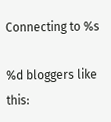Connecting to %s

%d bloggers like this: